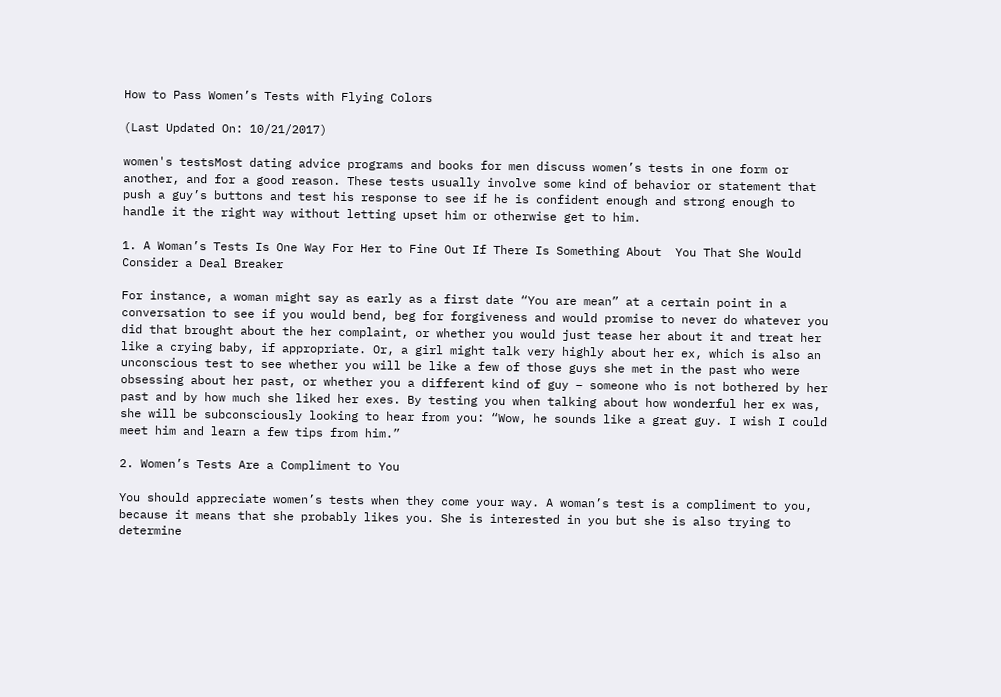How to Pass Women’s Tests with Flying Colors

(Last Updated On: 10/21/2017)

women's testsMost dating advice programs and books for men discuss women’s tests in one form or another, and for a good reason. These tests usually involve some kind of behavior or statement that push a guy’s buttons and test his response to see if he is confident enough and strong enough to handle it the right way without letting upset him or otherwise get to him.

1. A Woman’s Tests Is One Way For Her to Fine Out If There Is Something About  You That She Would Consider a Deal Breaker

For instance, a woman might say as early as a first date “You are mean” at a certain point in a conversation to see if you would bend, beg for forgiveness and would promise to never do whatever you did that brought about the her complaint, or whether you would just tease her about it and treat her like a crying baby, if appropriate. Or, a girl might talk very highly about her ex, which is also an unconscious test to see whether you will be like a few of those guys she met in the past who were obsessing about her past, or whether you a different kind of guy – someone who is not bothered by her past and by how much she liked her exes. By testing you when talking about how wonderful her ex was, she will be subconsciously looking to hear from you: “Wow, he sounds like a great guy. I wish I could meet him and learn a few tips from him.”

2. Women’s Tests Are a Compliment to You

You should appreciate women’s tests when they come your way. A woman’s test is a compliment to you, because it means that she probably likes you. She is interested in you but she is also trying to determine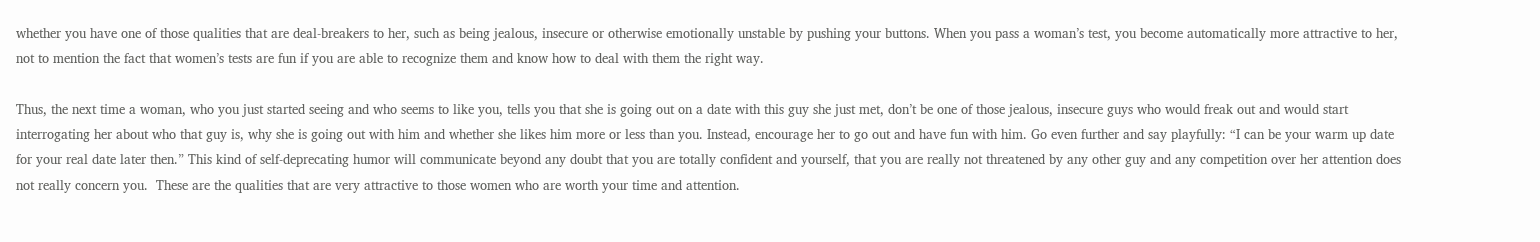whether you have one of those qualities that are deal-breakers to her, such as being jealous, insecure or otherwise emotionally unstable by pushing your buttons. When you pass a woman’s test, you become automatically more attractive to her, not to mention the fact that women’s tests are fun if you are able to recognize them and know how to deal with them the right way.

Thus, the next time a woman, who you just started seeing and who seems to like you, tells you that she is going out on a date with this guy she just met, don’t be one of those jealous, insecure guys who would freak out and would start interrogating her about who that guy is, why she is going out with him and whether she likes him more or less than you. Instead, encourage her to go out and have fun with him. Go even further and say playfully: “I can be your warm up date for your real date later then.” This kind of self-deprecating humor will communicate beyond any doubt that you are totally confident and yourself, that you are really not threatened by any other guy and any competition over her attention does not really concern you.  These are the qualities that are very attractive to those women who are worth your time and attention.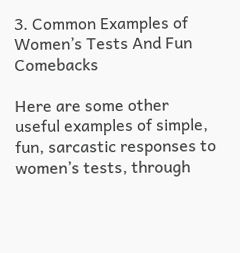3. Common Examples of Women’s Tests And Fun Comebacks

Here are some other useful examples of simple, fun, sarcastic responses to women’s tests, through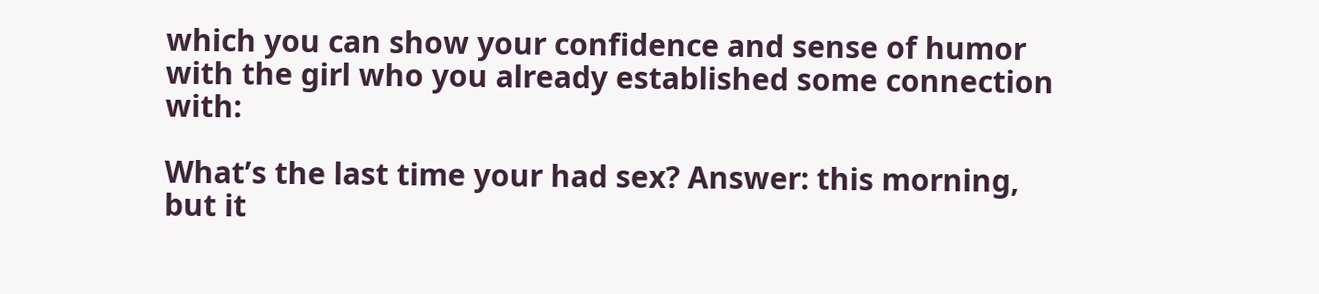which you can show your confidence and sense of humor with the girl who you already established some connection with:

What’s the last time your had sex? Answer: this morning, but it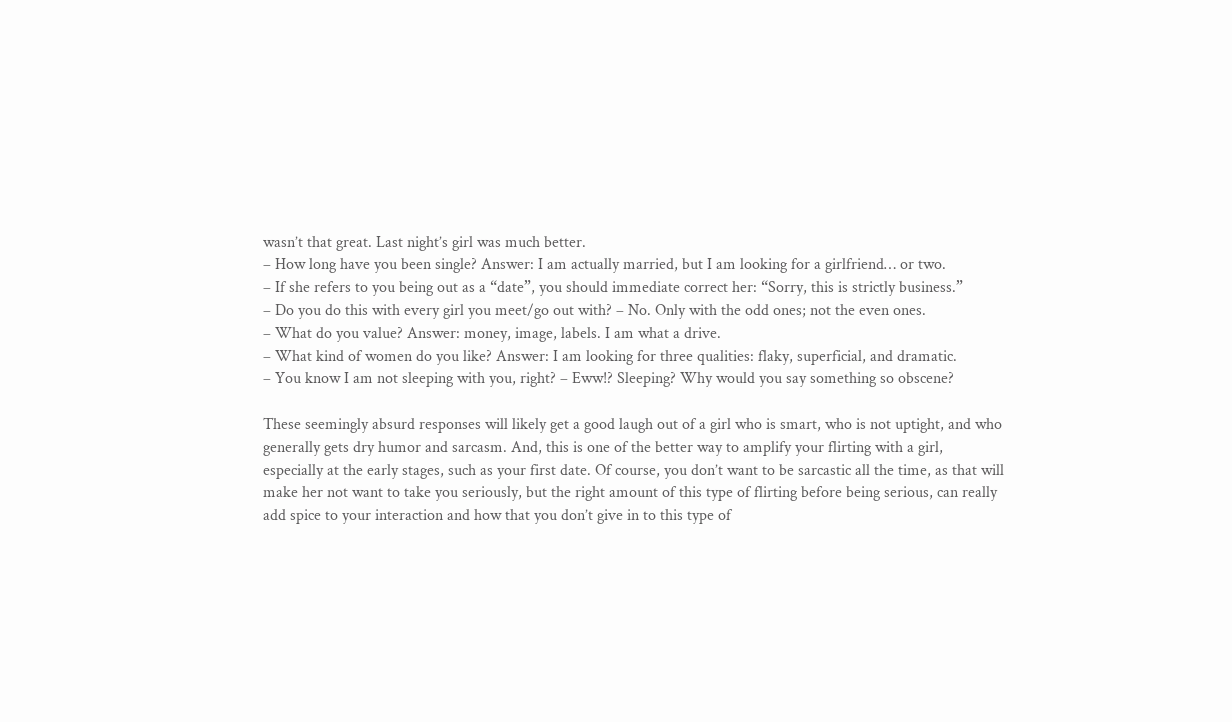wasn’t that great. Last night’s girl was much better.
– How long have you been single? Answer: I am actually married, but I am looking for a girlfriend… or two.
– If she refers to you being out as a “date”, you should immediate correct her: “Sorry, this is strictly business.”
– Do you do this with every girl you meet/go out with? – No. Only with the odd ones; not the even ones.
– What do you value? Answer: money, image, labels. I am what a drive.
– What kind of women do you like? Answer: I am looking for three qualities: flaky, superficial, and dramatic.
– You know I am not sleeping with you, right? – Eww!? Sleeping? Why would you say something so obscene?

These seemingly absurd responses will likely get a good laugh out of a girl who is smart, who is not uptight, and who generally gets dry humor and sarcasm. And, this is one of the better way to amplify your flirting with a girl, especially at the early stages, such as your first date. Of course, you don’t want to be sarcastic all the time, as that will make her not want to take you seriously, but the right amount of this type of flirting before being serious, can really add spice to your interaction and how that you don’t give in to this type of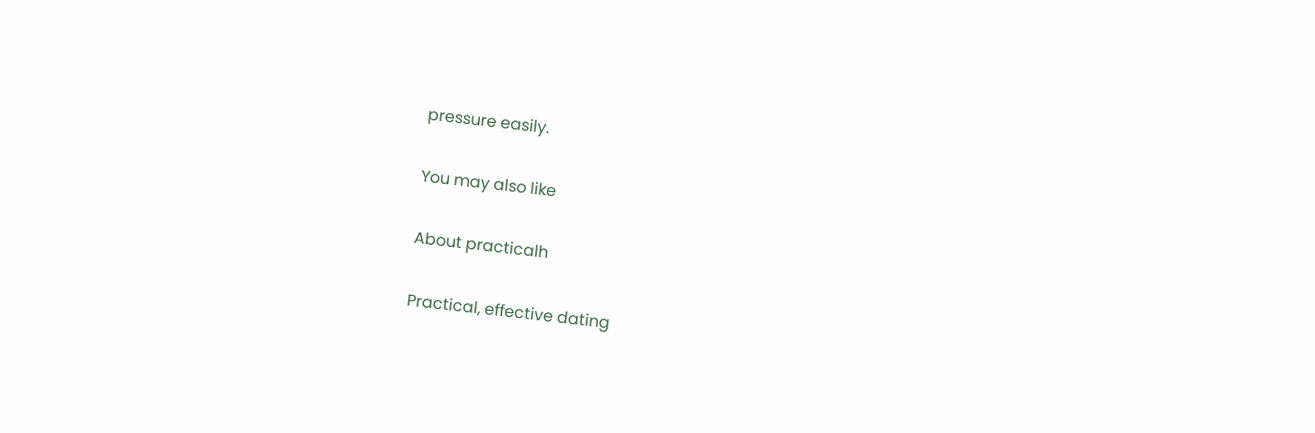pressure easily.

You may also like

About practicalh

Practical, effective dating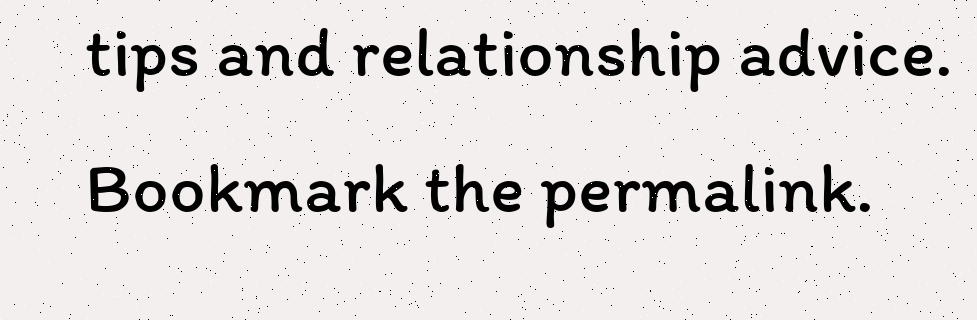tips and relationship advice.
Bookmark the permalink.